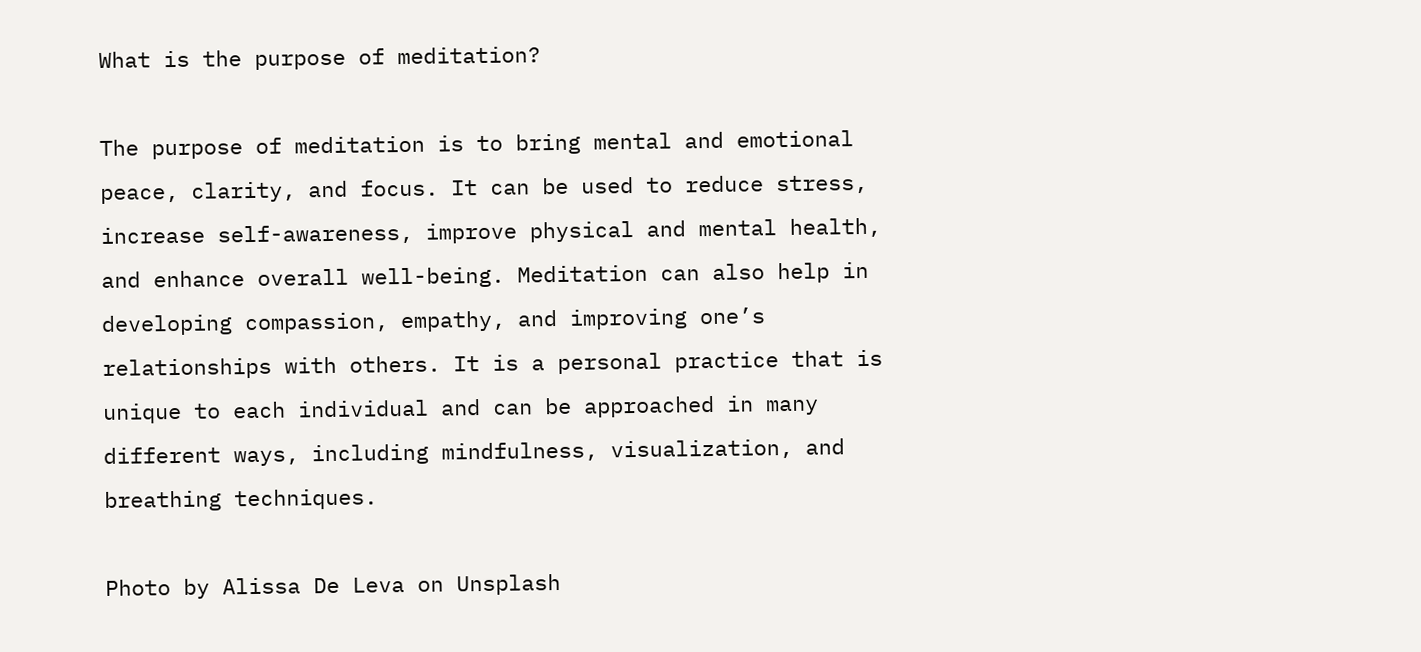What is the purpose of meditation?

The purpose of meditation is to bring mental and emotional peace, clarity, and focus. It can be used to reduce stress, increase self-awareness, improve physical and mental health, and enhance overall well-being. Meditation can also help in developing compassion, empathy, and improving one’s relationships with others. It is a personal practice that is unique to each individual and can be approached in many different ways, including mindfulness, visualization, and breathing techniques.

Photo by Alissa De Leva on Unsplash